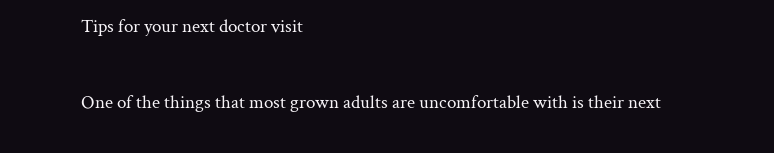Tips for your next doctor visit

One of the things that most grown adults are uncomfortable with is their next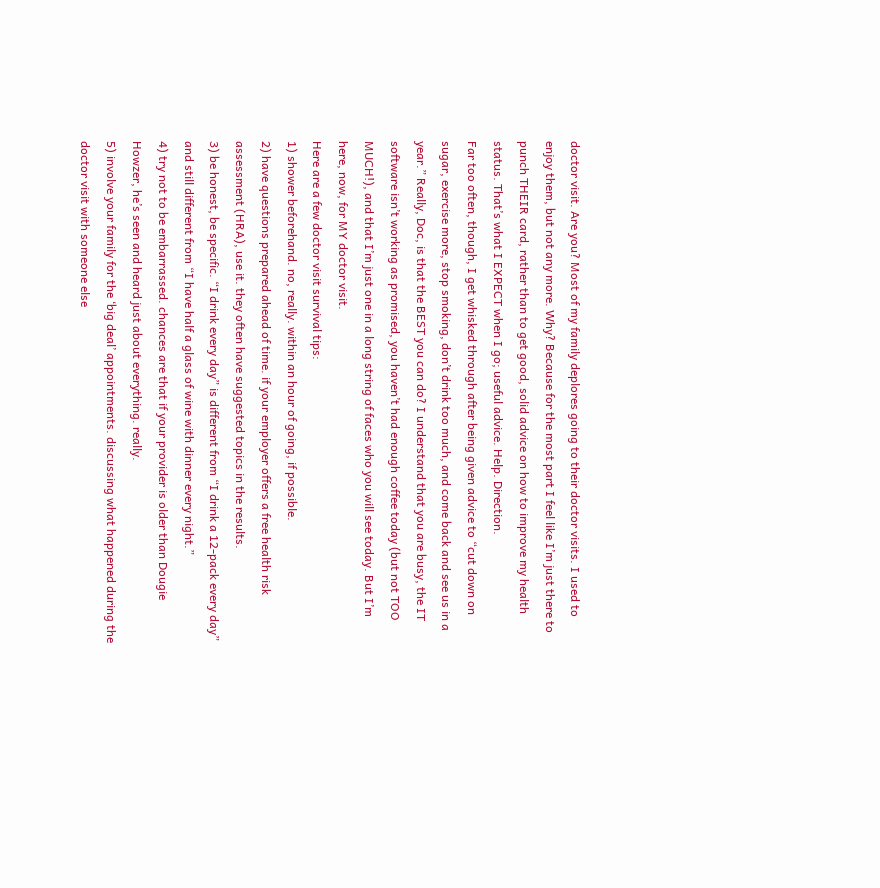doctor visit. Are you? Most of my family deplores going to their doctor visits. I used to enjoy them, but not any more. Why? Because for the most part I feel like I’m just there to punch THEIR card, rather than to get good, solid advice on how to improve my health status. That’s what I EXPECT when I go; useful advice. Help. Direction.
Far too often, though, I get whisked through after being given advice to “cut down on sugar, exercise more, stop smoking, don’t drink too much, and come back and see us in a year.” Really, Doc, is that the BEST you can do? I understand that you are busy, the IT software isn’t working as promised, you haven’t had enough coffee today (but not TOO MUCH!), and that I’m just one in a long string of faces who you will see today. But I’m here, now, for MY doctor visit.
Here are a few doctor visit survival tips:
1) shower beforehand. no, really. within an hour of going, if possible.
2) have questions prepared ahead of time. if your employer offers a free health risk assessment (HRA), use it. they often have suggested topics in the results.
3) be honest, be specific. “I drink every day” is different from “I drink a 12-pack every day” and still different from “I have half a glass of wine with dinner every night.”
4) try not to be embarrassed. chances are that if your provider is older than Dougie Howzer, he’s seen and heard just about everything. really.
5) involve your family for the ‘big deal’ appointments. discussing what happened during the doctor visit with someone else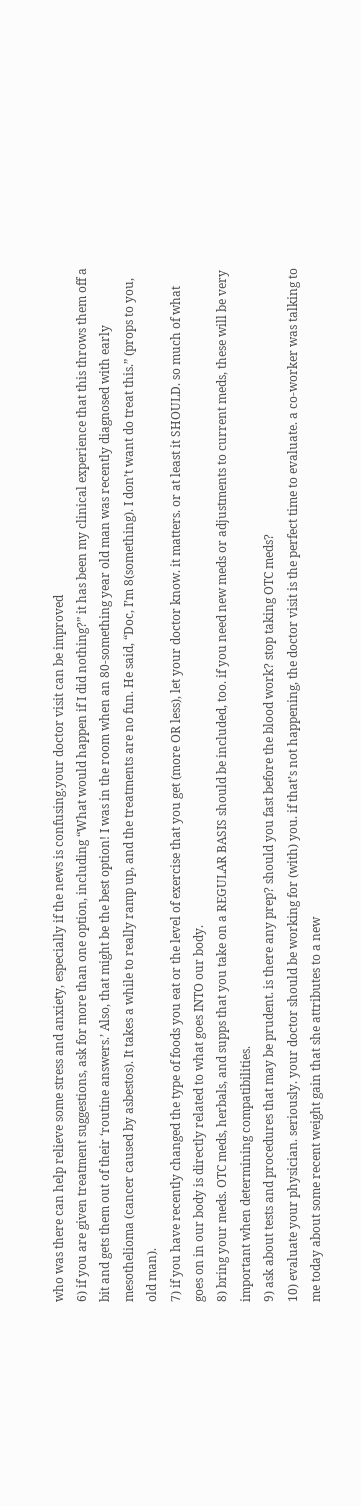who was there can help relieve some stress and anxiety, especially if the news is confusing.your doctor visit can be improved
6) if you are given treatment suggestions, ask for more than one option, including “What would happen if I did nothing?” it has been my clinical experience that this throws them off a bit and gets them out of their ‘routine answers.’ Also, that might be the best option! I was in the room when an 80-something year old man was recently diagnosed with early mesothelioma (cancer caused by asbestos). It takes a while to really ramp up, and the treatments are no fun. He said, “Doc, I’m 8(something). I don’t want do treat this.” (props to you, old man).
7) if you have recently changed the type of foods you eat or the level of exercise that you get (more OR less), let your doctor know. it matters. or at least it SHOULD. so much of what goes on in our body is directly related to what goes INTO our body.
8) bring your meds. OTC meds, herbals, and supps that you take on a REGULAR BASIS should be included, too. if you need new meds or adjustments to current meds, these will be very important when determining compatibilities.
9) ask about tests and procedures that may be prudent. is there any prep? should you fast before the blood work? stop taking OTC meds?
10) evaluate your physician. seriously. your doctor should be working for (with) you. if that’s not happening, the doctor visit is the perfect time to evaluate. a co-worker was talking to me today about some recent weight gain that she attributes to a new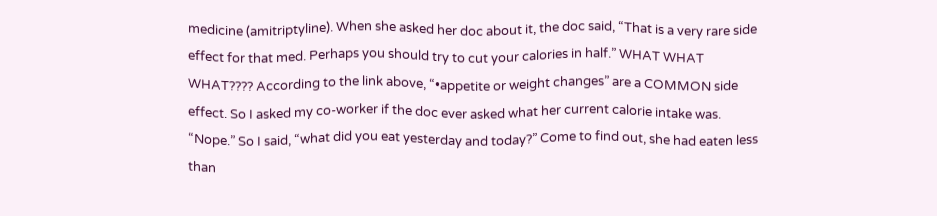medicine (amitriptyline). When she asked her doc about it, the doc said, “That is a very rare side effect for that med. Perhaps you should try to cut your calories in half.” WHAT WHAT WHAT???? According to the link above, “•appetite or weight changes” are a COMMON side effect. So I asked my co-worker if the doc ever asked what her current calorie intake was. “Nope.” So I said, “what did you eat yesterday and today?” Come to find out, she had eaten less than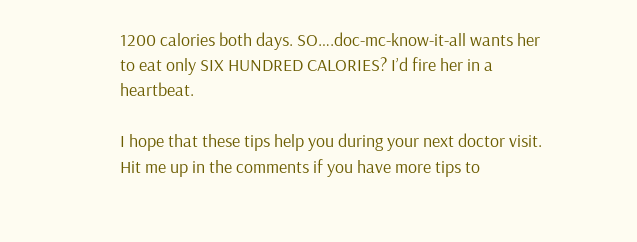1200 calories both days. SO….doc-mc-know-it-all wants her to eat only SIX HUNDRED CALORIES? I’d fire her in a heartbeat.

I hope that these tips help you during your next doctor visit. Hit me up in the comments if you have more tips to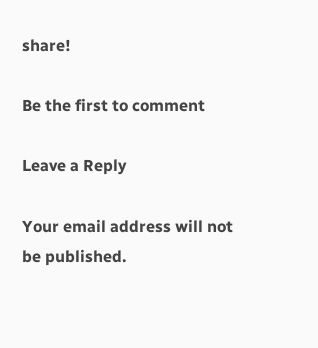share!

Be the first to comment

Leave a Reply

Your email address will not be published.